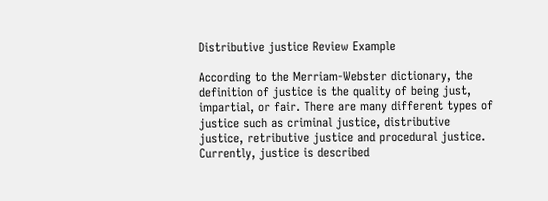Distributive justice Review Example

According to the Merriam-Webster dictionary, the definition of justice is the quality of being just, impartial, or fair. There are many different types of justice such as criminal justice, distributive justice, retributive justice and procedural justice. Currently, justice is described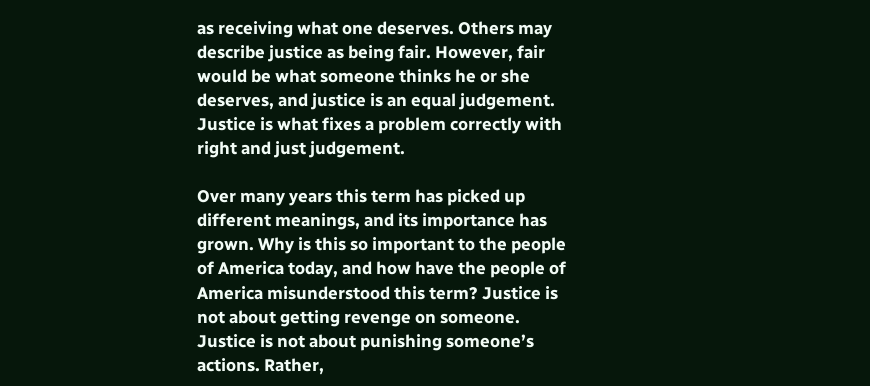as receiving what one deserves. Others may describe justice as being fair. However, fair would be what someone thinks he or she deserves, and justice is an equal judgement. Justice is what fixes a problem correctly with right and just judgement.

Over many years this term has picked up different meanings, and its importance has grown. Why is this so important to the people of America today, and how have the people of America misunderstood this term? Justice is not about getting revenge on someone. Justice is not about punishing someone’s actions. Rather,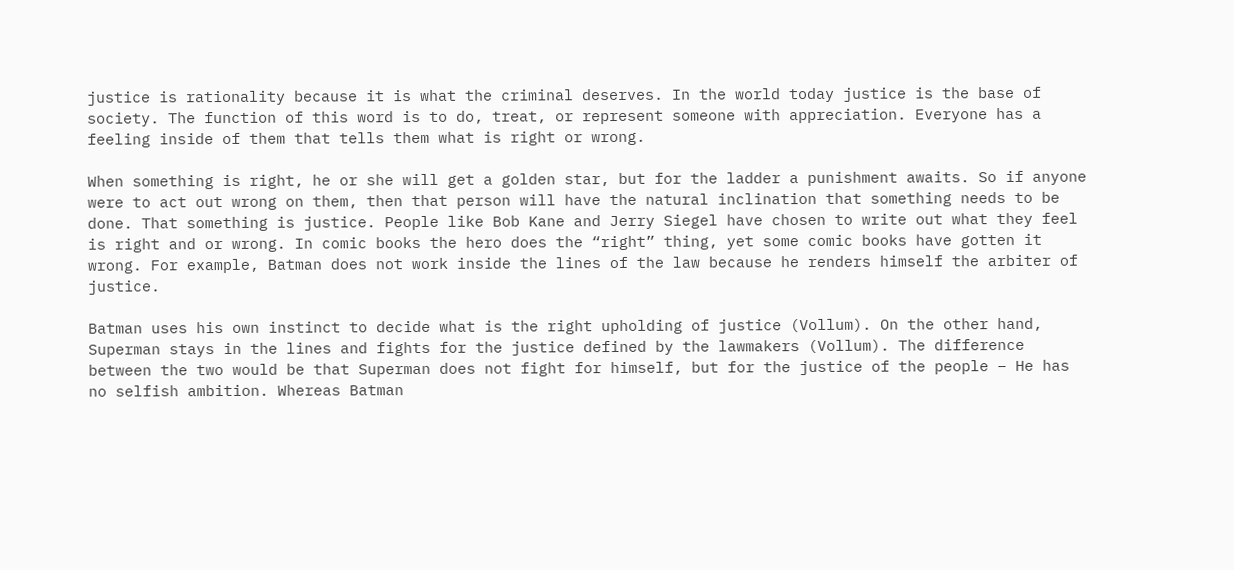justice is rationality because it is what the criminal deserves. In the world today justice is the base of society. The function of this word is to do, treat, or represent someone with appreciation. Everyone has a feeling inside of them that tells them what is right or wrong.

When something is right, he or she will get a golden star, but for the ladder a punishment awaits. So if anyone were to act out wrong on them, then that person will have the natural inclination that something needs to be done. That something is justice. People like Bob Kane and Jerry Siegel have chosen to write out what they feel is right and or wrong. In comic books the hero does the “right” thing, yet some comic books have gotten it wrong. For example, Batman does not work inside the lines of the law because he renders himself the arbiter of justice.

Batman uses his own instinct to decide what is the right upholding of justice (Vollum). On the other hand, Superman stays in the lines and fights for the justice defined by the lawmakers (Vollum). The difference between the two would be that Superman does not fight for himself, but for the justice of the people – He has no selfish ambition. Whereas Batman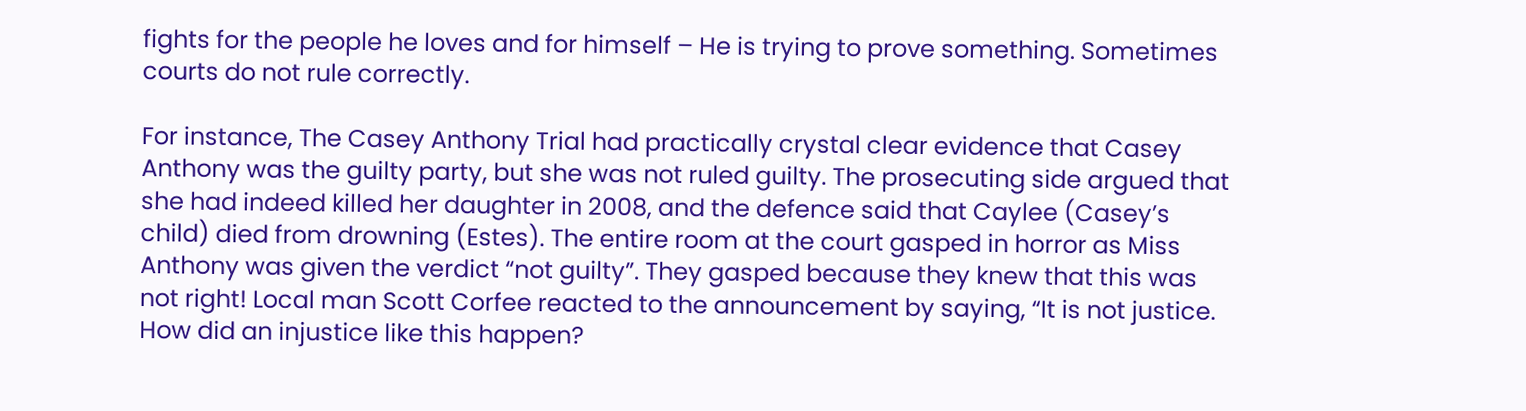fights for the people he loves and for himself – He is trying to prove something. Sometimes courts do not rule correctly.

For instance, The Casey Anthony Trial had practically crystal clear evidence that Casey Anthony was the guilty party, but she was not ruled guilty. The prosecuting side argued that she had indeed killed her daughter in 2008, and the defence said that Caylee (Casey’s child) died from drowning (Estes). The entire room at the court gasped in horror as Miss Anthony was given the verdict “not guilty”. They gasped because they knew that this was not right! Local man Scott Corfee reacted to the announcement by saying, “It is not justice. How did an injustice like this happen?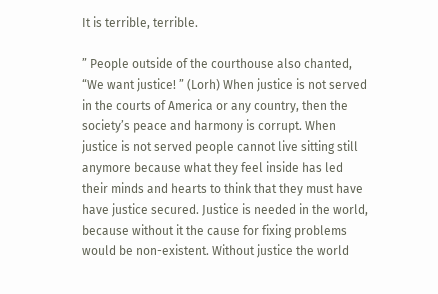It is terrible, terrible.

” People outside of the courthouse also chanted, “We want justice! ” (Lorh) When justice is not served in the courts of America or any country, then the society’s peace and harmony is corrupt. When justice is not served people cannot live sitting still anymore because what they feel inside has led their minds and hearts to think that they must have have justice secured. Justice is needed in the world, because without it the cause for fixing problems would be non-existent. Without justice the world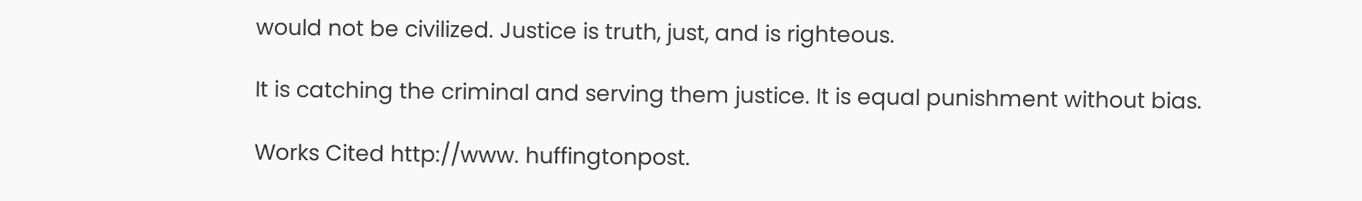would not be civilized. Justice is truth, just, and is righteous.

It is catching the criminal and serving them justice. It is equal punishment without bias.

Works Cited http://www. huffingtonpost.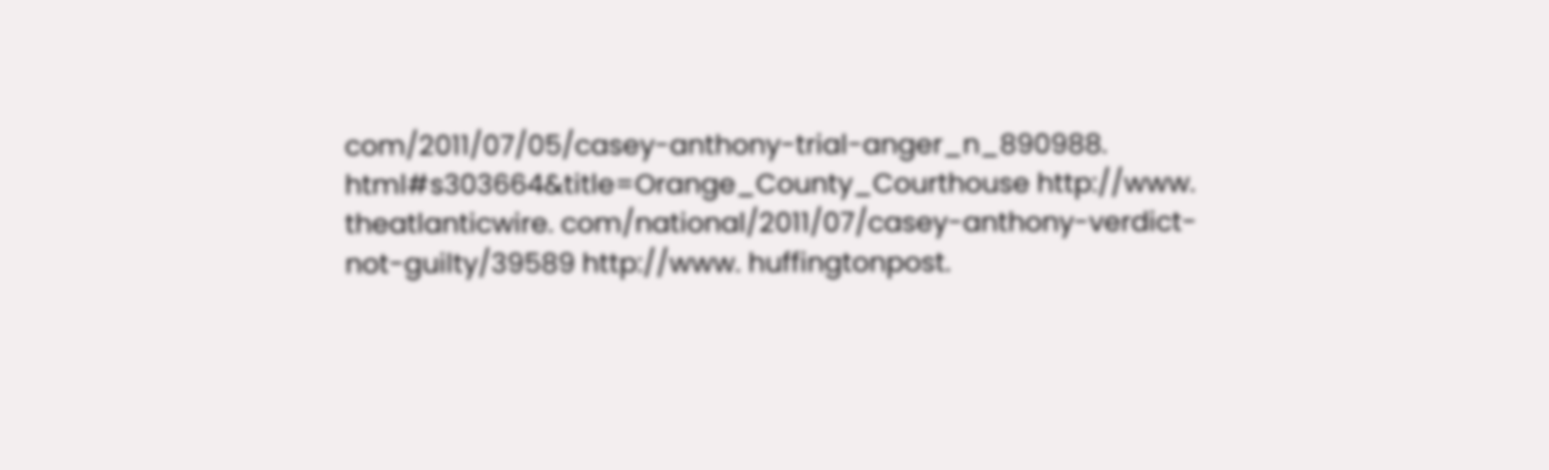com/2011/07/05/casey-anthony-trial-anger_n_890988. html#s303664&title=Orange_County_Courthouse http://www. theatlanticwire. com/national/2011/07/casey-anthony-verdict-not-guilty/39589 http://www. huffingtonpost.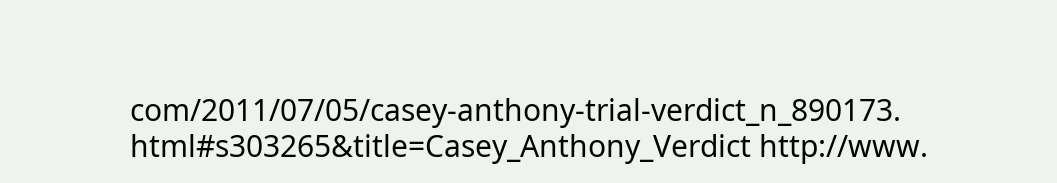com/2011/07/05/casey-anthony-trial-verdict_n_890173. html#s303265&title=Casey_Anthony_Verdict http://www.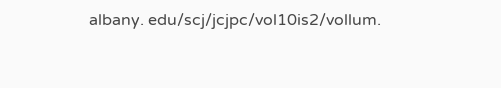albany. edu/scj/jcjpc/vol10is2/vollum.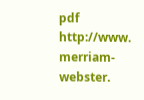pdf http://www. merriam-webster.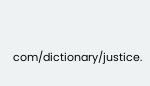com/dictionary/justice.